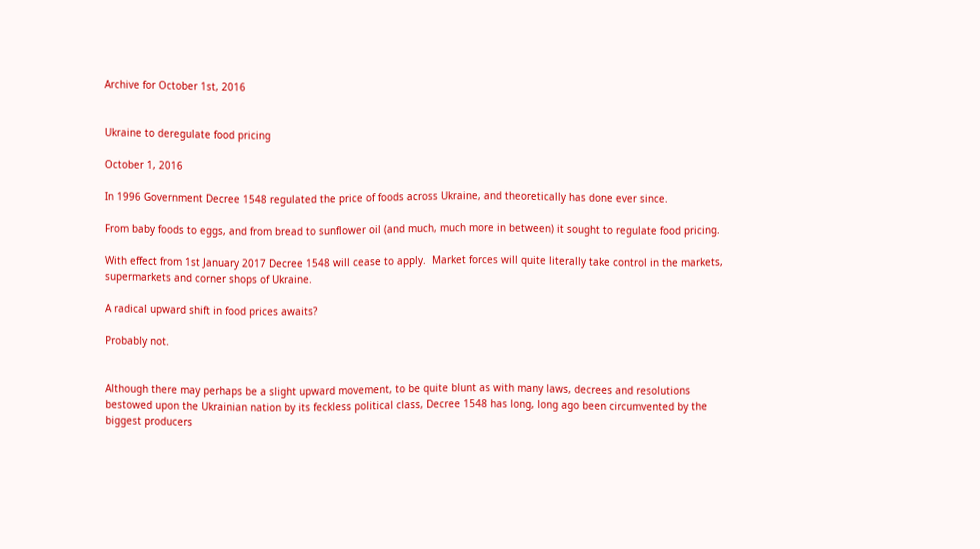Archive for October 1st, 2016


Ukraine to deregulate food pricing

October 1, 2016

In 1996 Government Decree 1548 regulated the price of foods across Ukraine, and theoretically has done ever since.

From baby foods to eggs, and from bread to sunflower oil (and much, much more in between) it sought to regulate food pricing.

With effect from 1st January 2017 Decree 1548 will cease to apply.  Market forces will quite literally take control in the markets, supermarkets and corner shops of Ukraine.

A radical upward shift in food prices awaits?

Probably not.


Although there may perhaps be a slight upward movement, to be quite blunt as with many laws, decrees and resolutions bestowed upon the Ukrainian nation by its feckless political class, Decree 1548 has long, long ago been circumvented by the biggest producers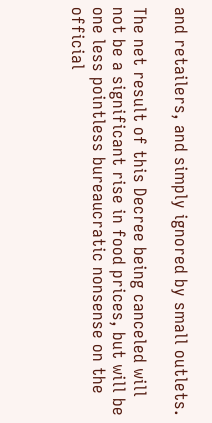and retailers, and simply ignored by small outlets.

The net result of this Decree being canceled will not be a significant rise in food prices, but will be one less pointless bureaucratic nonsense on the official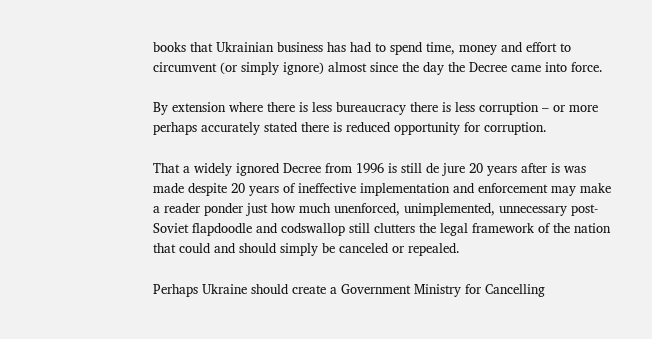books that Ukrainian business has had to spend time, money and effort to circumvent (or simply ignore) almost since the day the Decree came into force.

By extension where there is less bureaucracy there is less corruption – or more perhaps accurately stated there is reduced opportunity for corruption.

That a widely ignored Decree from 1996 is still de jure 20 years after is was made despite 20 years of ineffective implementation and enforcement may make a reader ponder just how much unenforced, unimplemented, unnecessary post-Soviet flapdoodle and codswallop still clutters the legal framework of the nation that could and should simply be canceled or repealed.

Perhaps Ukraine should create a Government Ministry for Cancelling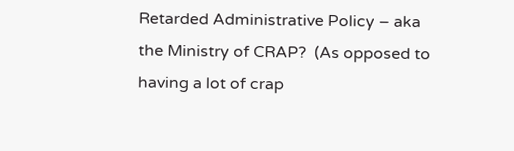Retarded Administrative Policy – aka the Ministry of CRAP?  (As opposed to having a lot of crap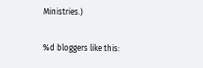Ministries.)

%d bloggers like this: